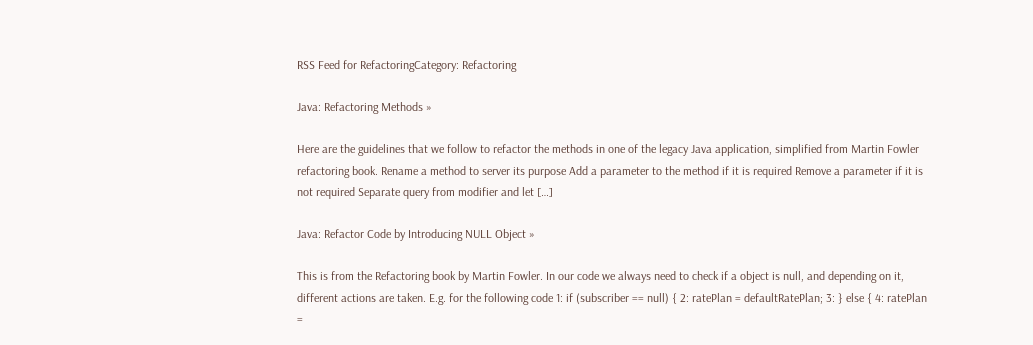RSS Feed for RefactoringCategory: Refactoring

Java: Refactoring Methods »

Here are the guidelines that we follow to refactor the methods in one of the legacy Java application, simplified from Martin Fowler refactoring book. Rename a method to server its purpose Add a parameter to the method if it is required Remove a parameter if it is not required Separate query from modifier and let […]

Java: Refactor Code by Introducing NULL Object »

This is from the Refactoring book by Martin Fowler. In our code we always need to check if a object is null, and depending on it, different actions are taken. E.g. for the following code 1: if (subscriber == null) { 2: ratePlan = defaultRatePlan; 3: } else { 4: ratePlan =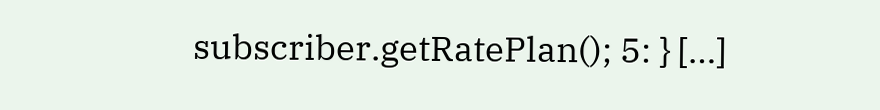subscriber.getRatePlan(); 5: } […]